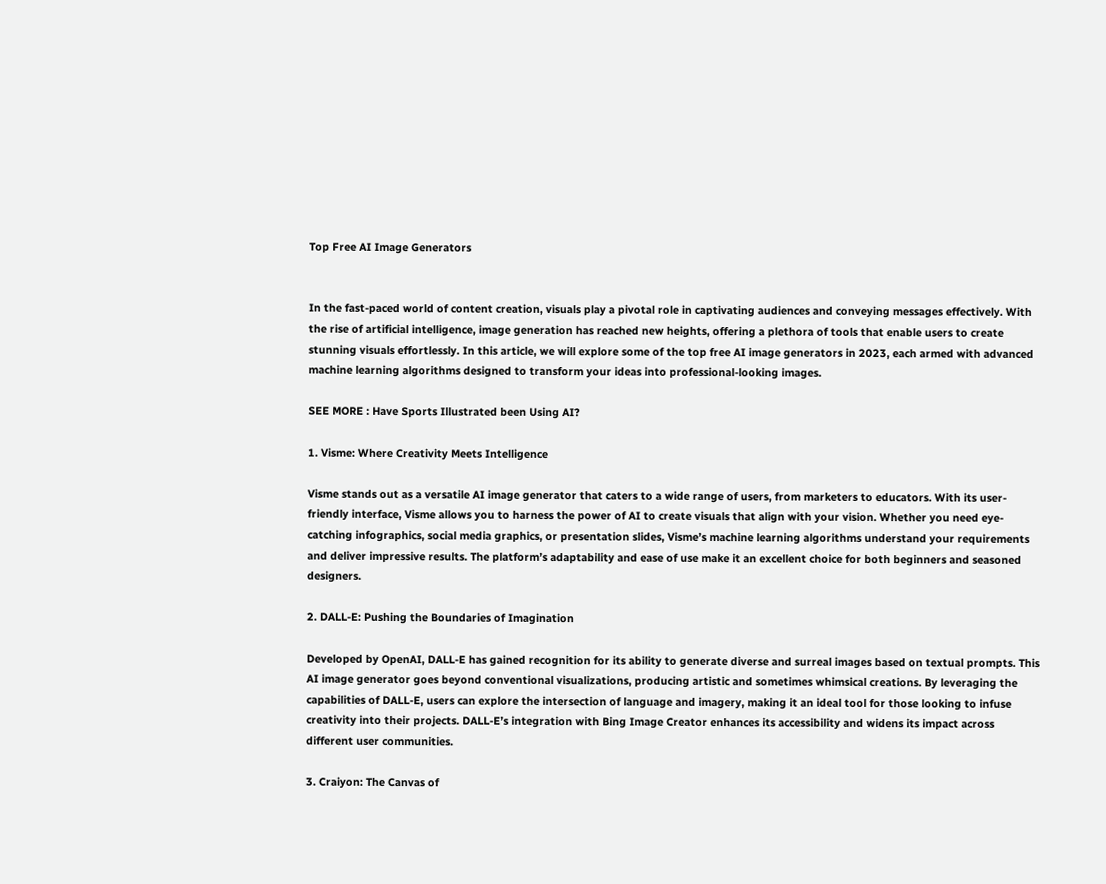Top Free AI Image Generators


In the fast-paced world of content creation, visuals play a pivotal role in captivating audiences and conveying messages effectively. With the rise of artificial intelligence, image generation has reached new heights, offering a plethora of tools that enable users to create stunning visuals effortlessly. In this article, we will explore some of the top free AI image generators in 2023, each armed with advanced machine learning algorithms designed to transform your ideas into professional-looking images.

SEE MORE : Have Sports Illustrated been Using AI?

1. Visme: Where Creativity Meets Intelligence

Visme stands out as a versatile AI image generator that caters to a wide range of users, from marketers to educators. With its user-friendly interface, Visme allows you to harness the power of AI to create visuals that align with your vision. Whether you need eye-catching infographics, social media graphics, or presentation slides, Visme’s machine learning algorithms understand your requirements and deliver impressive results. The platform’s adaptability and ease of use make it an excellent choice for both beginners and seasoned designers.

2. DALL-E: Pushing the Boundaries of Imagination

Developed by OpenAI, DALL-E has gained recognition for its ability to generate diverse and surreal images based on textual prompts. This AI image generator goes beyond conventional visualizations, producing artistic and sometimes whimsical creations. By leveraging the capabilities of DALL-E, users can explore the intersection of language and imagery, making it an ideal tool for those looking to infuse creativity into their projects. DALL-E’s integration with Bing Image Creator enhances its accessibility and widens its impact across different user communities.

3. Craiyon: The Canvas of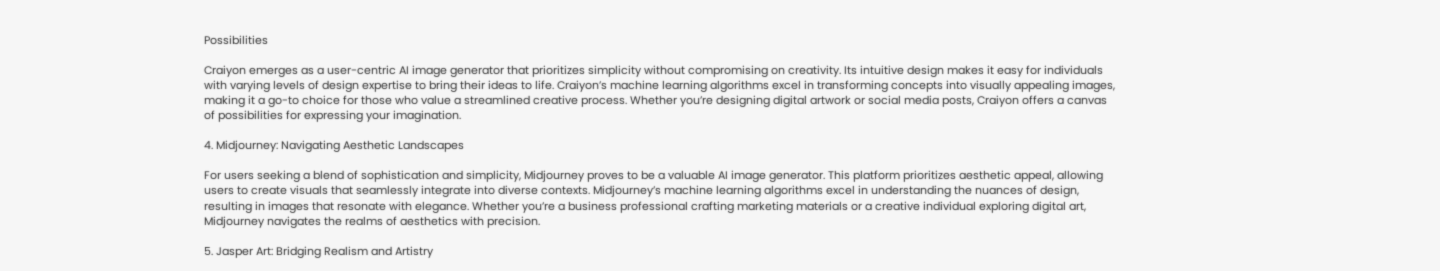Possibilities

Craiyon emerges as a user-centric AI image generator that prioritizes simplicity without compromising on creativity. Its intuitive design makes it easy for individuals with varying levels of design expertise to bring their ideas to life. Craiyon’s machine learning algorithms excel in transforming concepts into visually appealing images, making it a go-to choice for those who value a streamlined creative process. Whether you’re designing digital artwork or social media posts, Craiyon offers a canvas of possibilities for expressing your imagination.

4. Midjourney: Navigating Aesthetic Landscapes

For users seeking a blend of sophistication and simplicity, Midjourney proves to be a valuable AI image generator. This platform prioritizes aesthetic appeal, allowing users to create visuals that seamlessly integrate into diverse contexts. Midjourney’s machine learning algorithms excel in understanding the nuances of design, resulting in images that resonate with elegance. Whether you’re a business professional crafting marketing materials or a creative individual exploring digital art, Midjourney navigates the realms of aesthetics with precision.

5. Jasper Art: Bridging Realism and Artistry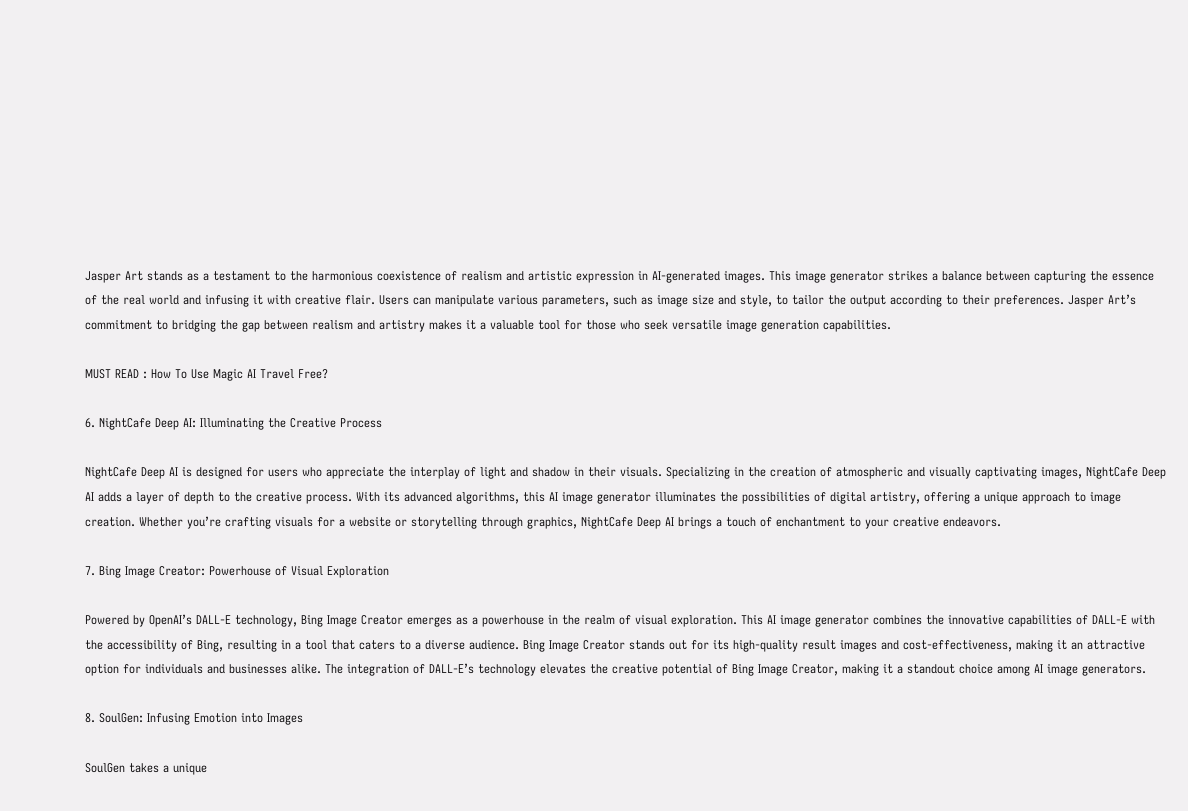Jasper Art stands as a testament to the harmonious coexistence of realism and artistic expression in AI-generated images. This image generator strikes a balance between capturing the essence of the real world and infusing it with creative flair. Users can manipulate various parameters, such as image size and style, to tailor the output according to their preferences. Jasper Art’s commitment to bridging the gap between realism and artistry makes it a valuable tool for those who seek versatile image generation capabilities.

MUST READ : How To Use Magic AI Travel Free?

6. NightCafe Deep AI: Illuminating the Creative Process

NightCafe Deep AI is designed for users who appreciate the interplay of light and shadow in their visuals. Specializing in the creation of atmospheric and visually captivating images, NightCafe Deep AI adds a layer of depth to the creative process. With its advanced algorithms, this AI image generator illuminates the possibilities of digital artistry, offering a unique approach to image creation. Whether you’re crafting visuals for a website or storytelling through graphics, NightCafe Deep AI brings a touch of enchantment to your creative endeavors.

7. Bing Image Creator: Powerhouse of Visual Exploration

Powered by OpenAI’s DALL-E technology, Bing Image Creator emerges as a powerhouse in the realm of visual exploration. This AI image generator combines the innovative capabilities of DALL-E with the accessibility of Bing, resulting in a tool that caters to a diverse audience. Bing Image Creator stands out for its high-quality result images and cost-effectiveness, making it an attractive option for individuals and businesses alike. The integration of DALL-E’s technology elevates the creative potential of Bing Image Creator, making it a standout choice among AI image generators.

8. SoulGen: Infusing Emotion into Images

SoulGen takes a unique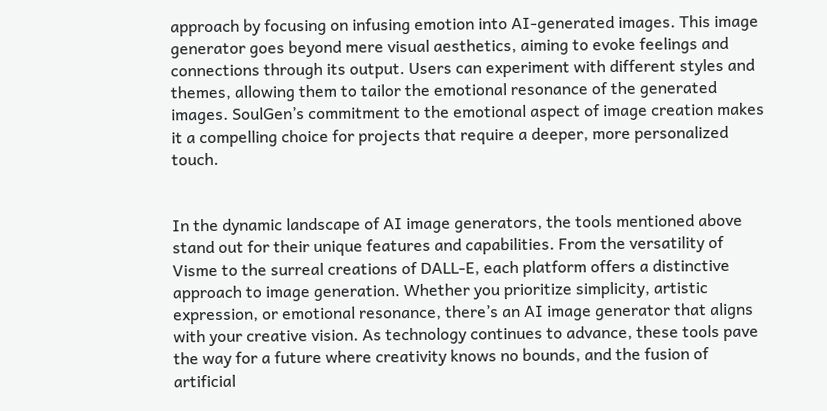approach by focusing on infusing emotion into AI-generated images. This image generator goes beyond mere visual aesthetics, aiming to evoke feelings and connections through its output. Users can experiment with different styles and themes, allowing them to tailor the emotional resonance of the generated images. SoulGen’s commitment to the emotional aspect of image creation makes it a compelling choice for projects that require a deeper, more personalized touch.


In the dynamic landscape of AI image generators, the tools mentioned above stand out for their unique features and capabilities. From the versatility of Visme to the surreal creations of DALL-E, each platform offers a distinctive approach to image generation. Whether you prioritize simplicity, artistic expression, or emotional resonance, there’s an AI image generator that aligns with your creative vision. As technology continues to advance, these tools pave the way for a future where creativity knows no bounds, and the fusion of artificial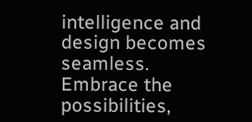intelligence and design becomes seamless. Embrace the possibilities,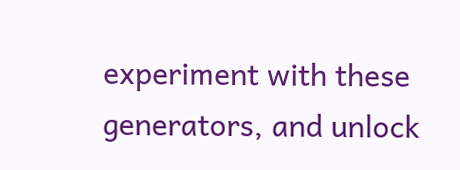experiment with these generators, and unlock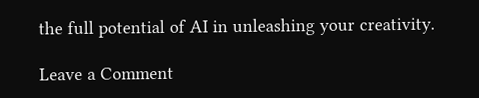the full potential of AI in unleashing your creativity.

Leave a Comment